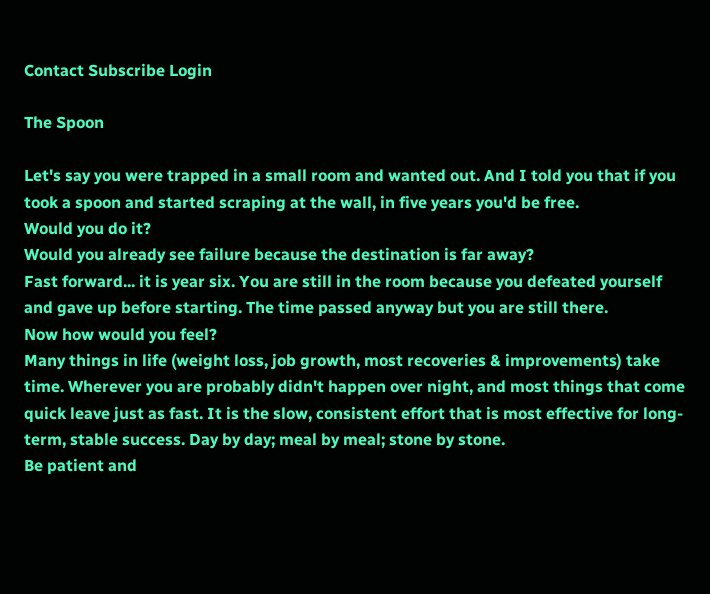Contact Subscribe Login

The Spoon

Let's say you were trapped in a small room and wanted out. And I told you that if you took a spoon and started scraping at the wall, in five years you'd be free.
Would you do it?
Would you already see failure because the destination is far away?
Fast forward... it is year six. You are still in the room because you defeated yourself and gave up before starting. The time passed anyway but you are still there.
Now how would you feel?
Many things in life (weight loss, job growth, most recoveries & improvements) take time. Wherever you are probably didn't happen over night, and most things that come quick leave just as fast. It is the slow, consistent effort that is most effective for long-term, stable success. Day by day; meal by meal; stone by stone.
Be patient and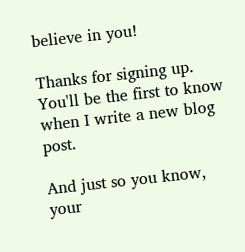believe in you!

Thanks for signing up. You'll be the first to know when I write a new blog post.

And just so you know, your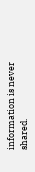information is never shared.